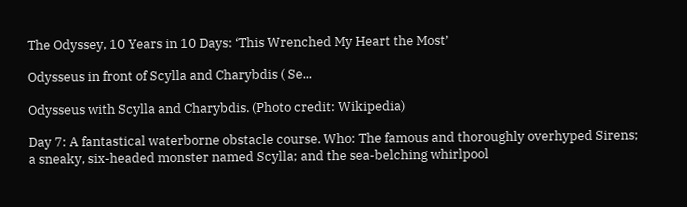The Odyssey, 10 Years in 10 Days: ‘This Wrenched My Heart the Most’

Odysseus in front of Scylla and Charybdis ( Se...

Odysseus with Scylla and Charybdis. (Photo credit: Wikipedia)

Day 7: A fantastical waterborne obstacle course. Who: The famous and thoroughly overhyped Sirens; a sneaky, six-headed monster named Scylla; and the sea-belching whirlpool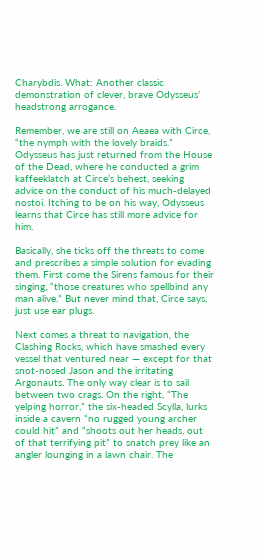Charybdis. What: Another classic demonstration of clever, brave Odysseus’ headstrong arrogance.

Remember, we are still on Aeaea with Circe, “the nymph with the lovely braids.” Odysseus has just returned from the House of the Dead, where he conducted a grim kaffeeklatch at Circe’s behest, seeking advice on the conduct of his much-delayed nostoi. Itching to be on his way, Odysseus learns that Circe has still more advice for him.

Basically, she ticks off the threats to come and prescribes a simple solution for evading them. First come the Sirens famous for their singing, “those creatures who spellbind any man alive.” But never mind that, Circe says, just use ear plugs.

Next comes a threat to navigation, the Clashing Rocks, which have smashed every vessel that ventured near — except for that snot-nosed Jason and the irritating Argonauts. The only way clear is to sail between two crags. On the right, “The yelping horror,” the six-headed Scylla, lurks inside a cavern “no rugged young archer could hit” and “shoots out her heads, out of that terrifying pit” to snatch prey like an angler lounging in a lawn chair. The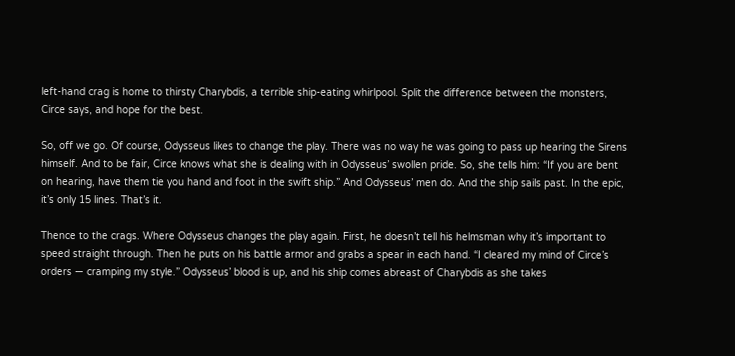left-hand crag is home to thirsty Charybdis, a terrible ship-eating whirlpool. Split the difference between the monsters, Circe says, and hope for the best.

So, off we go. Of course, Odysseus likes to change the play. There was no way he was going to pass up hearing the Sirens himself. And to be fair, Circe knows what she is dealing with in Odysseus’ swollen pride. So, she tells him: “If you are bent on hearing, have them tie you hand and foot in the swift ship.” And Odysseus’ men do. And the ship sails past. In the epic, it’s only 15 lines. That’s it.

Thence to the crags. Where Odysseus changes the play again. First, he doesn’t tell his helmsman why it’s important to speed straight through. Then he puts on his battle armor and grabs a spear in each hand. “I cleared my mind of Circe’s orders — cramping my style.” Odysseus’ blood is up, and his ship comes abreast of Charybdis as she takes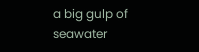a big gulp of seawater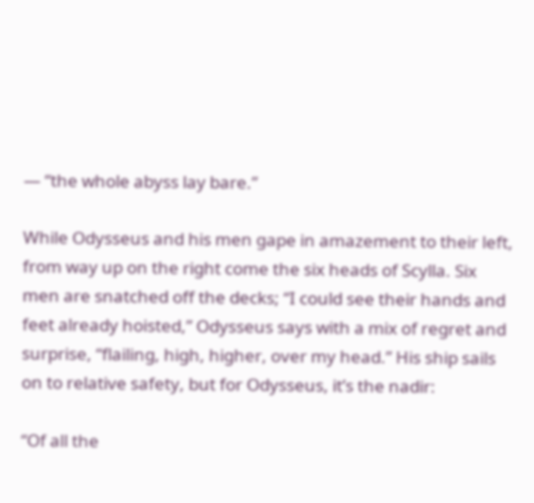— “the whole abyss lay bare.”

While Odysseus and his men gape in amazement to their left, from way up on the right come the six heads of Scylla. Six men are snatched off the decks; “I could see their hands and feet already hoisted,” Odysseus says with a mix of regret and surprise, “flailing, high, higher, over my head.” His ship sails on to relative safety, but for Odysseus, it’s the nadir:

“Of all the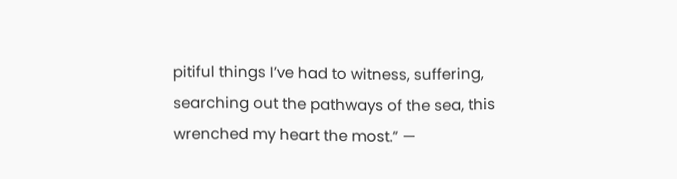pitiful things I’ve had to witness, suffering, searching out the pathways of the sea, this wrenched my heart the most.” —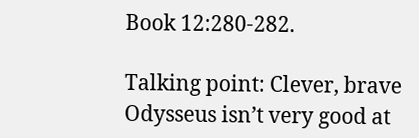Book 12:280-282.

Talking point: Clever, brave Odysseus isn’t very good at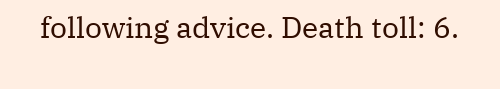following advice. Death toll: 6.